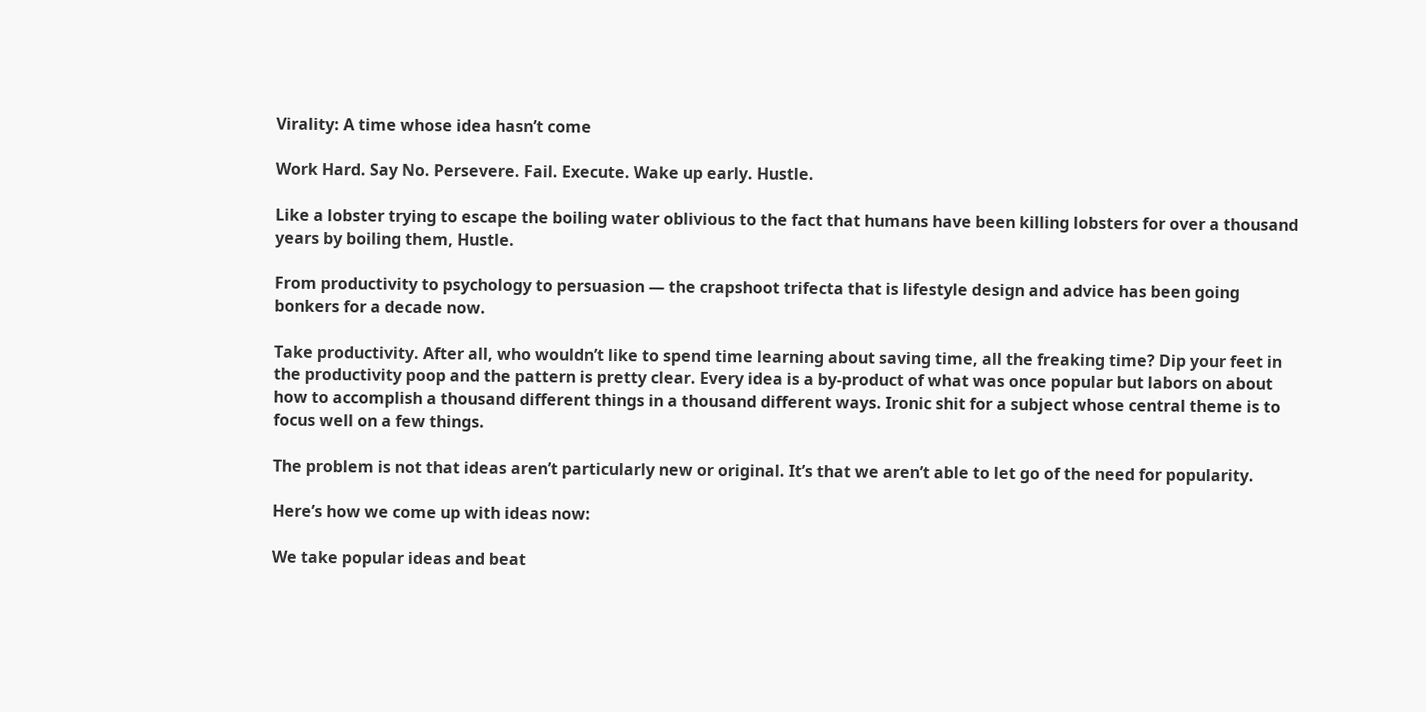Virality: A time whose idea hasn’t come

Work Hard. Say No. Persevere. Fail. Execute. Wake up early. Hustle.

Like a lobster trying to escape the boiling water oblivious to the fact that humans have been killing lobsters for over a thousand years by boiling them, Hustle.

From productivity to psychology to persuasion — the crapshoot trifecta that is lifestyle design and advice has been going bonkers for a decade now.

Take productivity. After all, who wouldn’t like to spend time learning about saving time, all the freaking time? Dip your feet in the productivity poop and the pattern is pretty clear. Every idea is a by-product of what was once popular but labors on about how to accomplish a thousand different things in a thousand different ways. Ironic shit for a subject whose central theme is to focus well on a few things.

The problem is not that ideas aren’t particularly new or original. It’s that we aren’t able to let go of the need for popularity.

Here’s how we come up with ideas now:

We take popular ideas and beat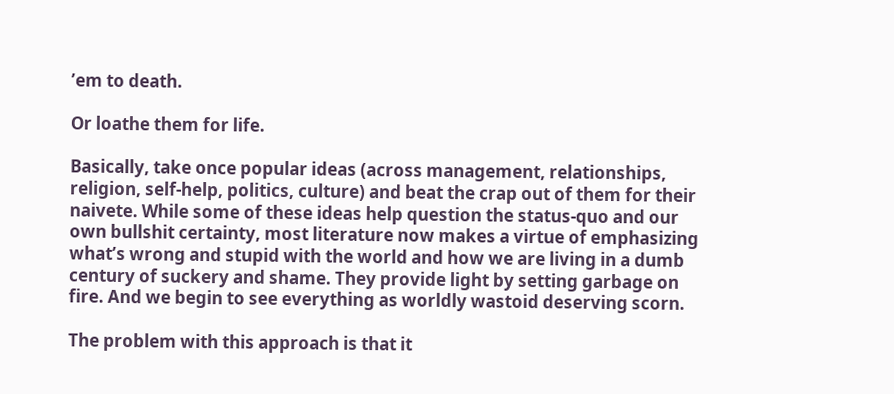’em to death.

Or loathe them for life.

Basically, take once popular ideas (across management, relationships, religion, self-help, politics, culture) and beat the crap out of them for their naivete. While some of these ideas help question the status-quo and our own bullshit certainty, most literature now makes a virtue of emphasizing what’s wrong and stupid with the world and how we are living in a dumb century of suckery and shame. They provide light by setting garbage on fire. And we begin to see everything as worldly wastoid deserving scorn.

The problem with this approach is that it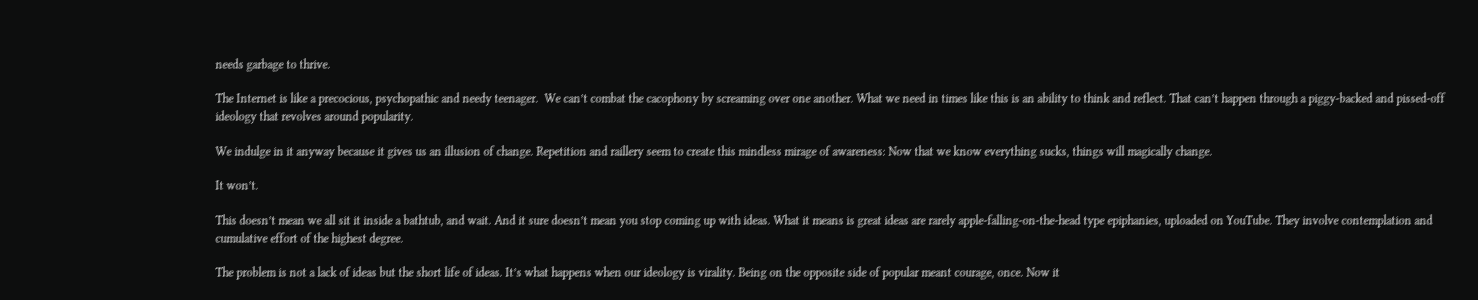needs garbage to thrive.

The Internet is like a precocious, psychopathic and needy teenager.  We can’t combat the cacophony by screaming over one another. What we need in times like this is an ability to think and reflect. That can’t happen through a piggy-backed and pissed-off ideology that revolves around popularity.

We indulge in it anyway because it gives us an illusion of change. Repetition and raillery seem to create this mindless mirage of awareness: Now that we know everything sucks, things will magically change.

It won’t.

This doesn’t mean we all sit it inside a bathtub, and wait. And it sure doesn’t mean you stop coming up with ideas. What it means is great ideas are rarely apple-falling-on-the-head type epiphanies, uploaded on YouTube. They involve contemplation and cumulative effort of the highest degree.

The problem is not a lack of ideas but the short life of ideas. It’s what happens when our ideology is virality. Being on the opposite side of popular meant courage, once. Now it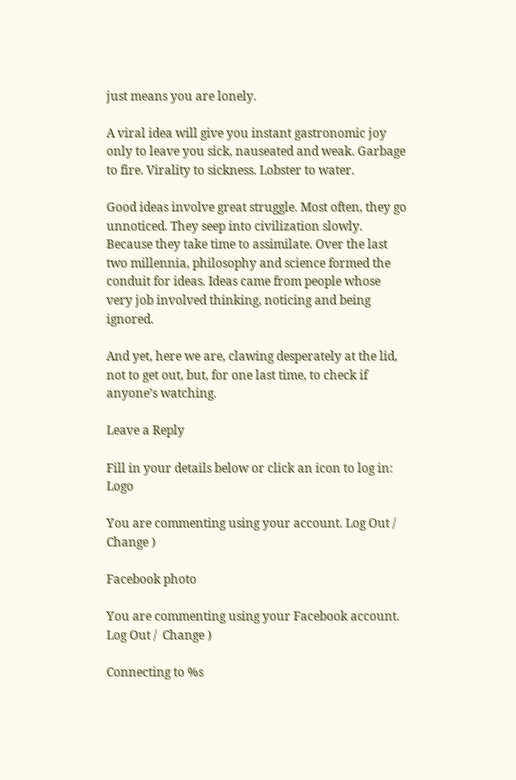just means you are lonely.

A viral idea will give you instant gastronomic joy only to leave you sick, nauseated and weak. Garbage to fire. Virality to sickness. Lobster to water.

Good ideas involve great struggle. Most often, they go unnoticed. They seep into civilization slowly. Because they take time to assimilate. Over the last two millennia, philosophy and science formed the conduit for ideas. Ideas came from people whose very job involved thinking, noticing and being ignored.

And yet, here we are, clawing desperately at the lid, not to get out, but, for one last time, to check if anyone’s watching.

Leave a Reply

Fill in your details below or click an icon to log in: Logo

You are commenting using your account. Log Out /  Change )

Facebook photo

You are commenting using your Facebook account. Log Out /  Change )

Connecting to %s